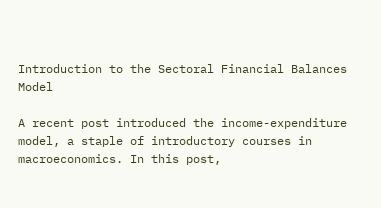Introduction to the Sectoral Financial Balances Model

A recent post introduced the income-expenditure model, a staple of introductory courses in macroeconomics. In this post,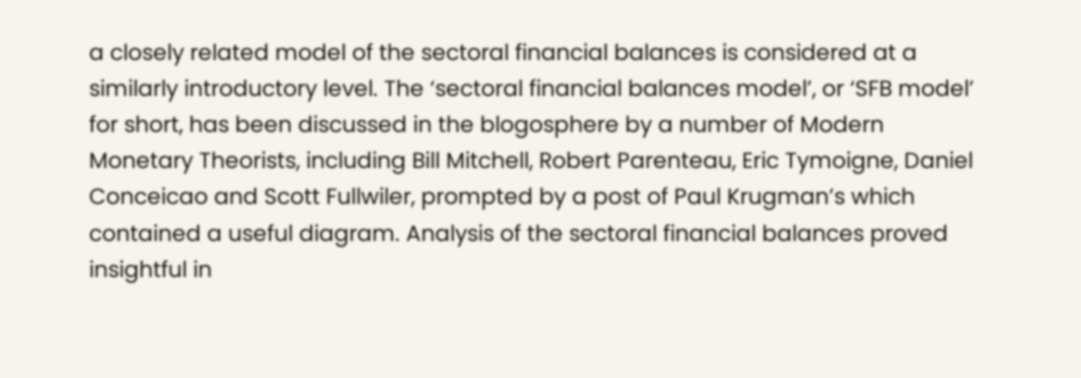a closely related model of the sectoral financial balances is considered at a similarly introductory level. The ‘sectoral financial balances model’, or ‘SFB model’ for short, has been discussed in the blogosphere by a number of Modern Monetary Theorists, including Bill Mitchell, Robert Parenteau, Eric Tymoigne, Daniel Conceicao and Scott Fullwiler, prompted by a post of Paul Krugman’s which contained a useful diagram. Analysis of the sectoral financial balances proved insightful in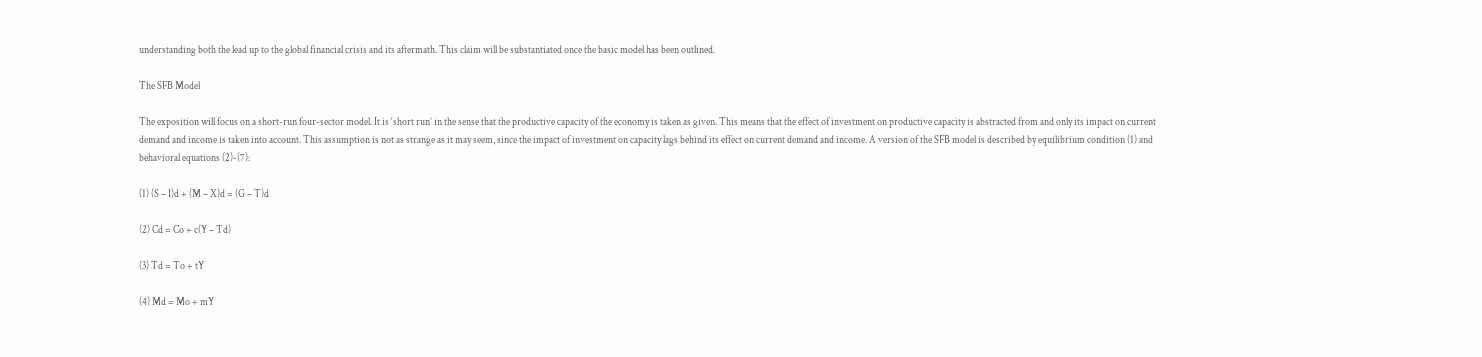understanding both the lead up to the global financial crisis and its aftermath. This claim will be substantiated once the basic model has been outlined.

The SFB Model

The exposition will focus on a short-run four-sector model. It is ‘short run’ in the sense that the productive capacity of the economy is taken as given. This means that the effect of investment on productive capacity is abstracted from and only its impact on current demand and income is taken into account. This assumption is not as strange as it may seem, since the impact of investment on capacity lags behind its effect on current demand and income. A version of the SFB model is described by equilibrium condition (1) and behavioral equations (2)-(7):

(1) (S – I)d + (M – X)d = (G – T)d

(2) Cd = Co + c(Y – Td)

(3) Td = To + tY

(4) Md = Mo + mY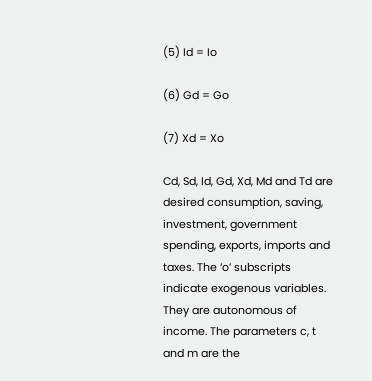(5) Id = Io

(6) Gd = Go

(7) Xd = Xo

Cd, Sd, Id, Gd, Xd, Md and Td are desired consumption, saving, investment, government spending, exports, imports and taxes. The ‘o’ subscripts indicate exogenous variables. They are autonomous of income. The parameters c, t and m are the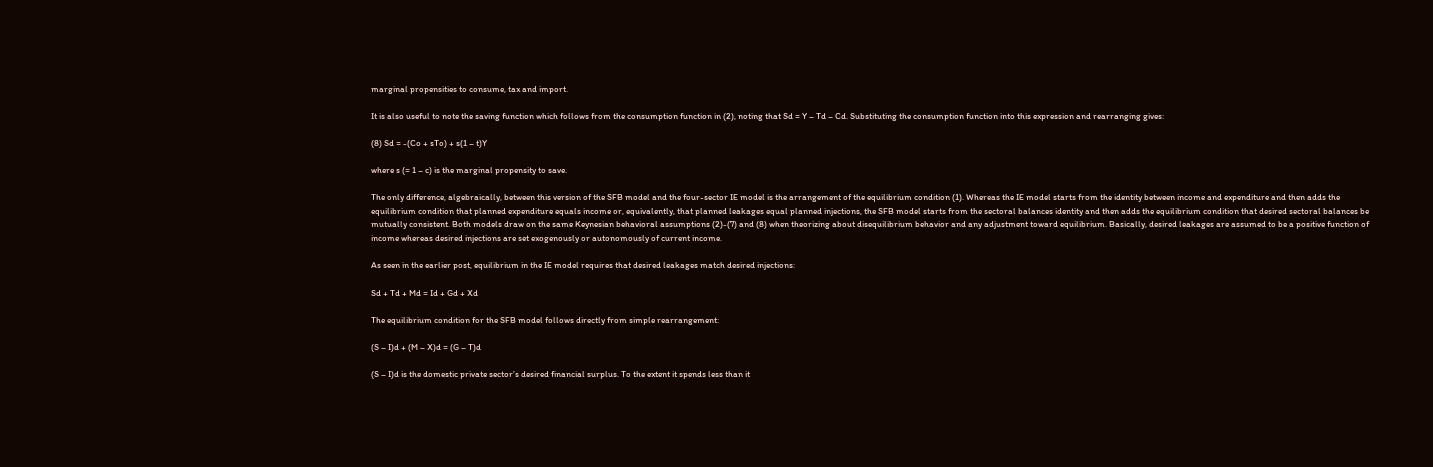marginal propensities to consume, tax and import.

It is also useful to note the saving function which follows from the consumption function in (2), noting that Sd = Y – Td – Cd. Substituting the consumption function into this expression and rearranging gives:

(8) Sd = -(Co + sTo) + s(1 – t)Y

where s (= 1 – c) is the marginal propensity to save.

The only difference, algebraically, between this version of the SFB model and the four-sector IE model is the arrangement of the equilibrium condition (1). Whereas the IE model starts from the identity between income and expenditure and then adds the equilibrium condition that planned expenditure equals income or, equivalently, that planned leakages equal planned injections, the SFB model starts from the sectoral balances identity and then adds the equilibrium condition that desired sectoral balances be mutually consistent. Both models draw on the same Keynesian behavioral assumptions (2)-(7) and (8) when theorizing about disequilibrium behavior and any adjustment toward equilibrium. Basically, desired leakages are assumed to be a positive function of income whereas desired injections are set exogenously or autonomously of current income.

As seen in the earlier post, equilibrium in the IE model requires that desired leakages match desired injections:

Sd + Td + Md = Id + Gd + Xd

The equilibrium condition for the SFB model follows directly from simple rearrangement:

(S – I)d + (M – X)d = (G – T)d

(S – I)d is the domestic private sector’s desired financial surplus. To the extent it spends less than it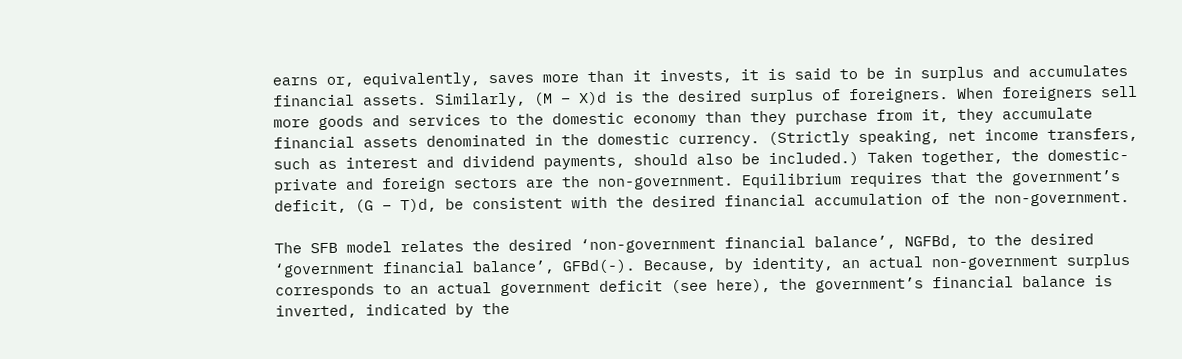earns or, equivalently, saves more than it invests, it is said to be in surplus and accumulates financial assets. Similarly, (M – X)d is the desired surplus of foreigners. When foreigners sell more goods and services to the domestic economy than they purchase from it, they accumulate financial assets denominated in the domestic currency. (Strictly speaking, net income transfers, such as interest and dividend payments, should also be included.) Taken together, the domestic-private and foreign sectors are the non-government. Equilibrium requires that the government’s deficit, (G – T)d, be consistent with the desired financial accumulation of the non-government.

The SFB model relates the desired ‘non-government financial balance’, NGFBd, to the desired ‘government financial balance’, GFBd(-). Because, by identity, an actual non-government surplus corresponds to an actual government deficit (see here), the government’s financial balance is inverted, indicated by the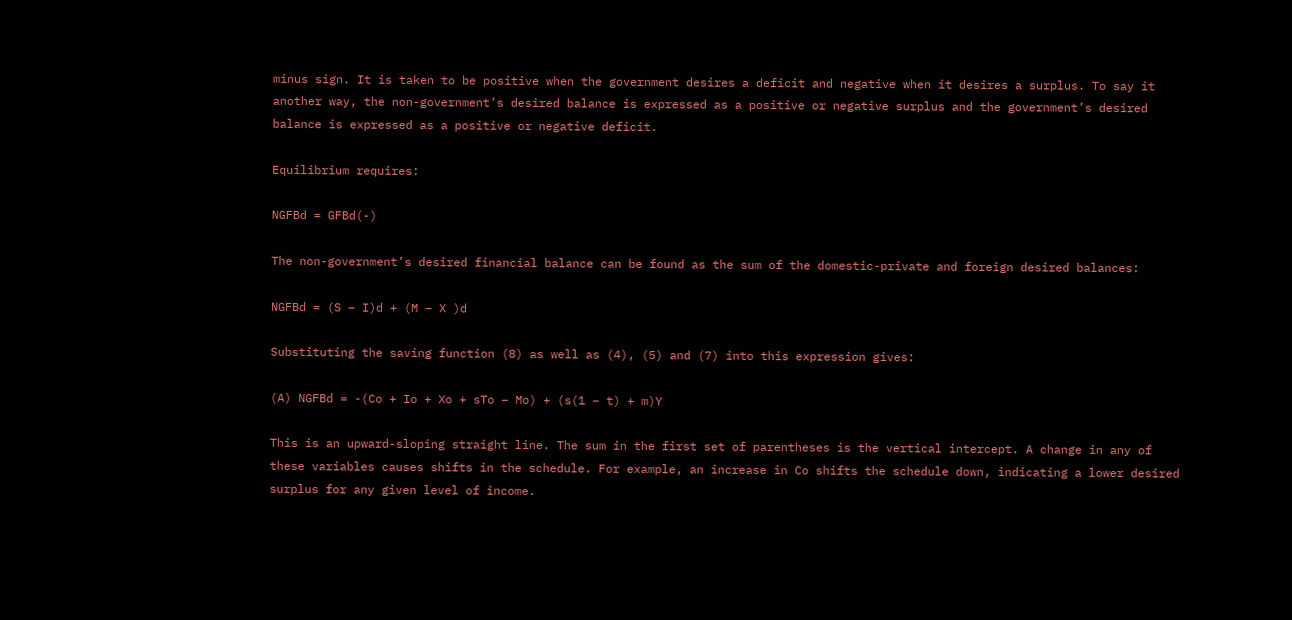minus sign. It is taken to be positive when the government desires a deficit and negative when it desires a surplus. To say it another way, the non-government’s desired balance is expressed as a positive or negative surplus and the government’s desired balance is expressed as a positive or negative deficit.

Equilibrium requires:

NGFBd = GFBd(-)

The non-government’s desired financial balance can be found as the sum of the domestic-private and foreign desired balances:

NGFBd = (S – I)d + (M – X )d

Substituting the saving function (8) as well as (4), (5) and (7) into this expression gives:

(A) NGFBd = -(Co + Io + Xo + sTo – Mo) + (s(1 – t) + m)Y

This is an upward-sloping straight line. The sum in the first set of parentheses is the vertical intercept. A change in any of these variables causes shifts in the schedule. For example, an increase in Co shifts the schedule down, indicating a lower desired surplus for any given level of income.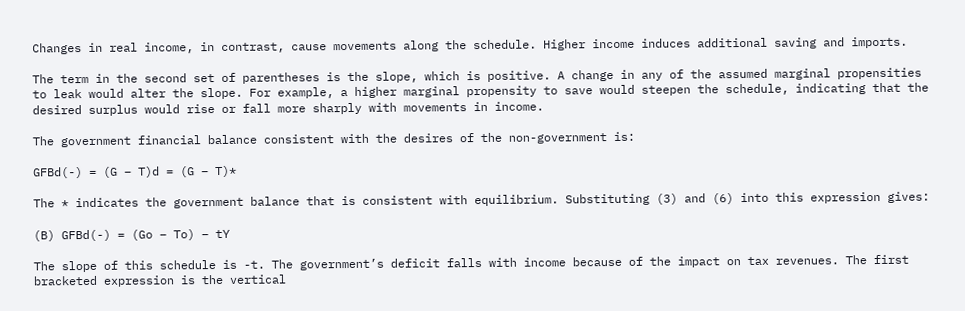Changes in real income, in contrast, cause movements along the schedule. Higher income induces additional saving and imports.

The term in the second set of parentheses is the slope, which is positive. A change in any of the assumed marginal propensities to leak would alter the slope. For example, a higher marginal propensity to save would steepen the schedule, indicating that the desired surplus would rise or fall more sharply with movements in income.

The government financial balance consistent with the desires of the non-government is:

GFBd(-) = (G – T)d = (G – T)*

The * indicates the government balance that is consistent with equilibrium. Substituting (3) and (6) into this expression gives:

(B) GFBd(-) = (Go – To) – tY

The slope of this schedule is -t. The government’s deficit falls with income because of the impact on tax revenues. The first bracketed expression is the vertical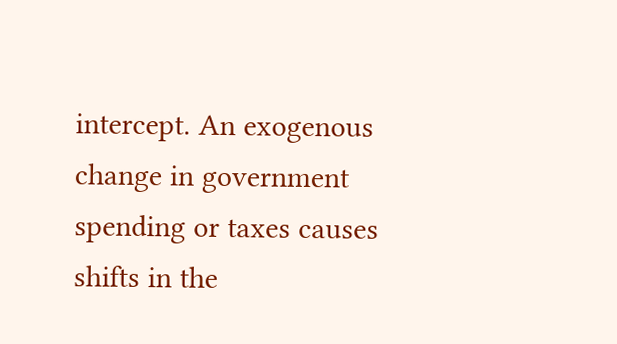intercept. An exogenous change in government spending or taxes causes shifts in the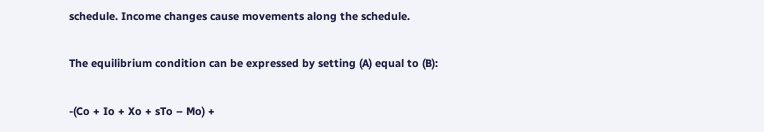schedule. Income changes cause movements along the schedule.

The equilibrium condition can be expressed by setting (A) equal to (B):

-(Co + Io + Xo + sTo – Mo) +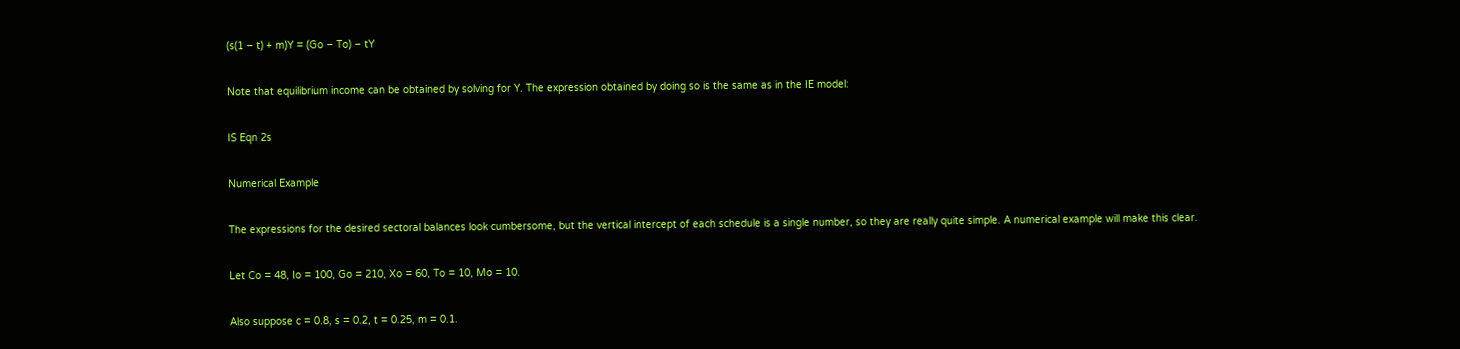(s(1 – t) + m)Y = (Go – To) – tY

Note that equilibrium income can be obtained by solving for Y. The expression obtained by doing so is the same as in the IE model:

IS Eqn 2s

Numerical Example

The expressions for the desired sectoral balances look cumbersome, but the vertical intercept of each schedule is a single number, so they are really quite simple. A numerical example will make this clear.

Let Co = 48, Io = 100, Go = 210, Xo = 60, To = 10, Mo = 10.

Also suppose c = 0.8, s = 0.2, t = 0.25, m = 0.1.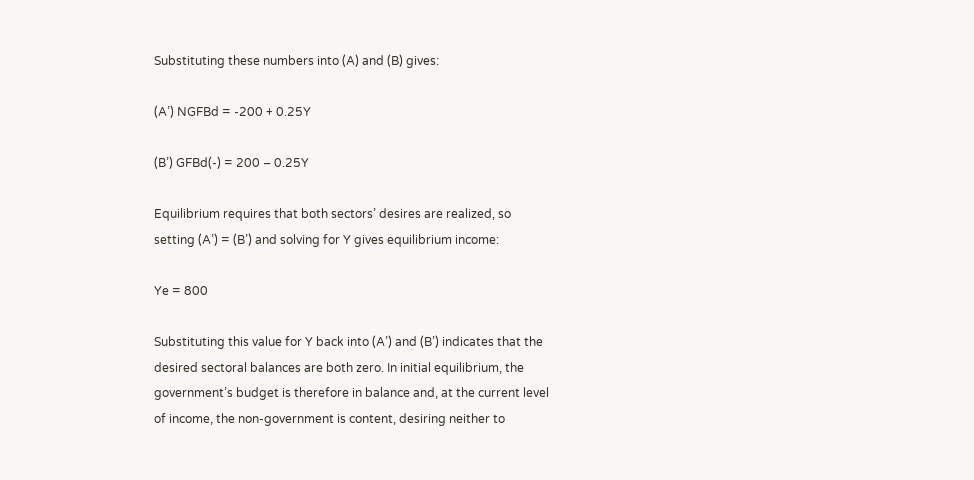Substituting these numbers into (A) and (B) gives:

(A’) NGFBd = -200 + 0.25Y

(B’) GFBd(-) = 200 – 0.25Y

Equilibrium requires that both sectors’ desires are realized, so setting (A’) = (B’) and solving for Y gives equilibrium income:

Ye = 800

Substituting this value for Y back into (A’) and (B’) indicates that the desired sectoral balances are both zero. In initial equilibrium, the government’s budget is therefore in balance and, at the current level of income, the non-government is content, desiring neither to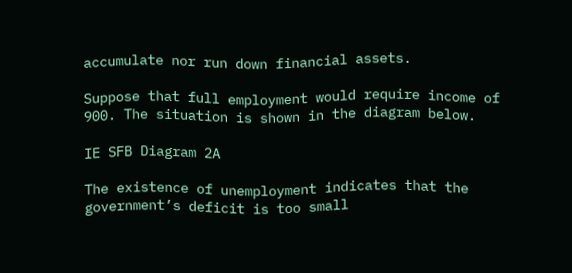accumulate nor run down financial assets.

Suppose that full employment would require income of 900. The situation is shown in the diagram below.

IE SFB Diagram 2A

The existence of unemployment indicates that the government’s deficit is too small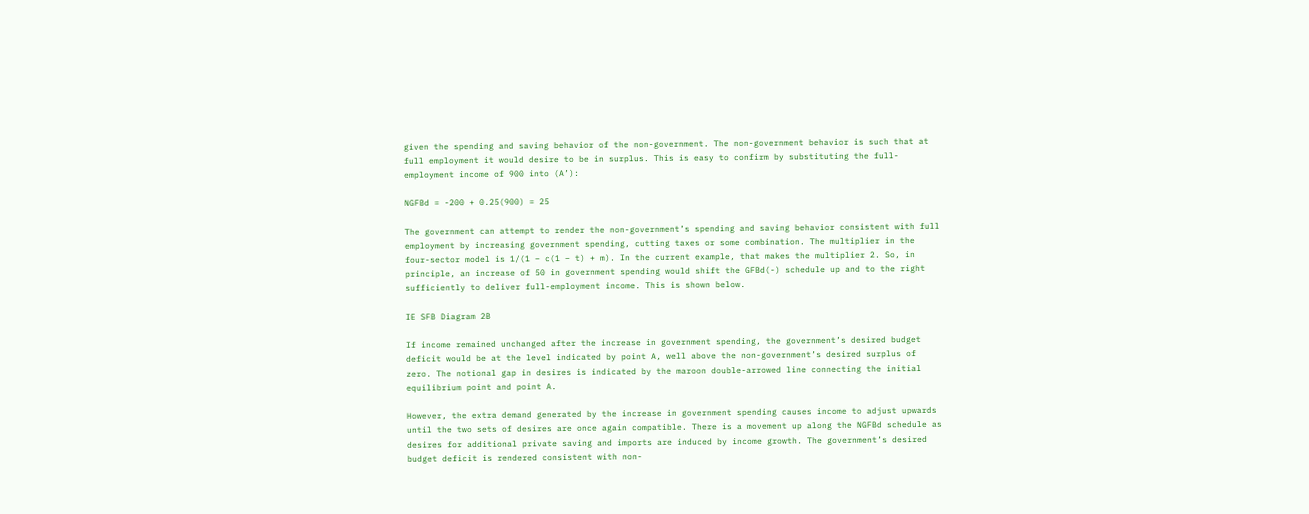given the spending and saving behavior of the non-government. The non-government behavior is such that at full employment it would desire to be in surplus. This is easy to confirm by substituting the full-employment income of 900 into (A’):

NGFBd = -200 + 0.25(900) = 25

The government can attempt to render the non-government’s spending and saving behavior consistent with full employment by increasing government spending, cutting taxes or some combination. The multiplier in the four-sector model is 1/(1 – c(1 – t) + m). In the current example, that makes the multiplier 2. So, in principle, an increase of 50 in government spending would shift the GFBd(-) schedule up and to the right sufficiently to deliver full-employment income. This is shown below.

IE SFB Diagram 2B

If income remained unchanged after the increase in government spending, the government’s desired budget deficit would be at the level indicated by point A, well above the non-government’s desired surplus of zero. The notional gap in desires is indicated by the maroon double-arrowed line connecting the initial equilibrium point and point A.

However, the extra demand generated by the increase in government spending causes income to adjust upwards until the two sets of desires are once again compatible. There is a movement up along the NGFBd schedule as desires for additional private saving and imports are induced by income growth. The government’s desired budget deficit is rendered consistent with non-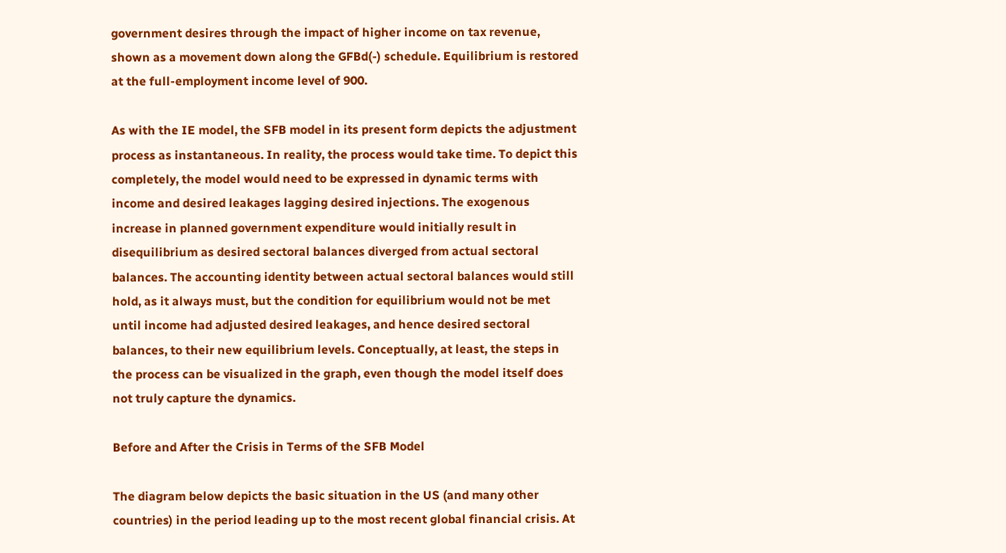government desires through the impact of higher income on tax revenue, shown as a movement down along the GFBd(-) schedule. Equilibrium is restored at the full-employment income level of 900.

As with the IE model, the SFB model in its present form depicts the adjustment process as instantaneous. In reality, the process would take time. To depict this completely, the model would need to be expressed in dynamic terms with income and desired leakages lagging desired injections. The exogenous increase in planned government expenditure would initially result in disequilibrium as desired sectoral balances diverged from actual sectoral balances. The accounting identity between actual sectoral balances would still hold, as it always must, but the condition for equilibrium would not be met until income had adjusted desired leakages, and hence desired sectoral balances, to their new equilibrium levels. Conceptually, at least, the steps in the process can be visualized in the graph, even though the model itself does not truly capture the dynamics.

Before and After the Crisis in Terms of the SFB Model

The diagram below depicts the basic situation in the US (and many other countries) in the period leading up to the most recent global financial crisis. At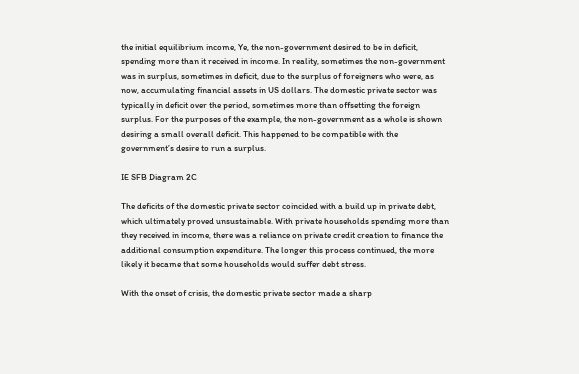the initial equilibrium income, Ye, the non-government desired to be in deficit, spending more than it received in income. In reality, sometimes the non-government was in surplus, sometimes in deficit, due to the surplus of foreigners who were, as now, accumulating financial assets in US dollars. The domestic private sector was typically in deficit over the period, sometimes more than offsetting the foreign surplus. For the purposes of the example, the non-government as a whole is shown desiring a small overall deficit. This happened to be compatible with the government’s desire to run a surplus.

IE SFB Diagram 2C

The deficits of the domestic private sector coincided with a build up in private debt, which ultimately proved unsustainable. With private households spending more than they received in income, there was a reliance on private credit creation to finance the additional consumption expenditure. The longer this process continued, the more likely it became that some households would suffer debt stress.

With the onset of crisis, the domestic private sector made a sharp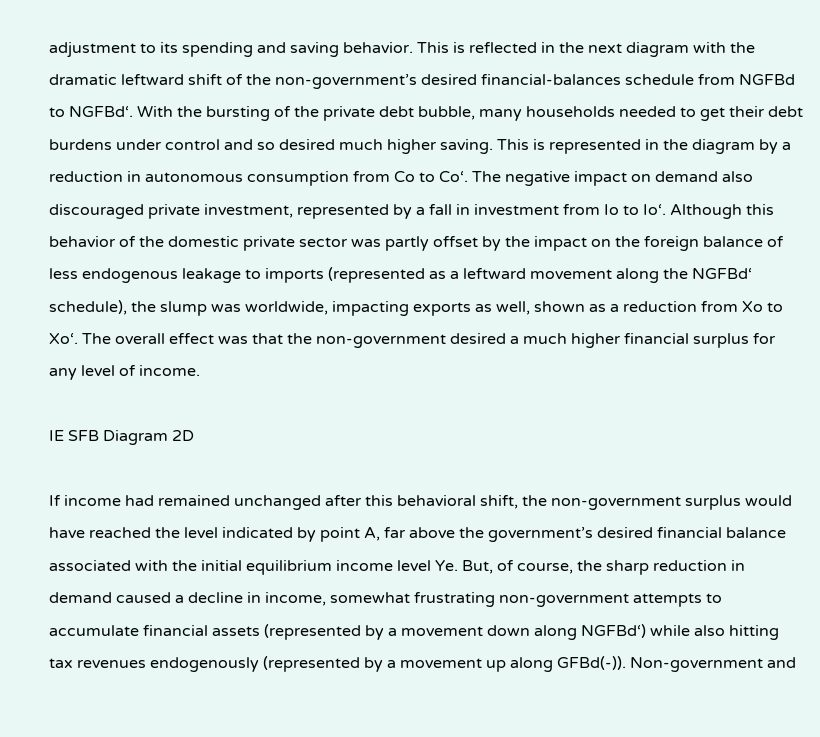adjustment to its spending and saving behavior. This is reflected in the next diagram with the dramatic leftward shift of the non-government’s desired financial-balances schedule from NGFBd to NGFBd‘. With the bursting of the private debt bubble, many households needed to get their debt burdens under control and so desired much higher saving. This is represented in the diagram by a reduction in autonomous consumption from Co to Co‘. The negative impact on demand also discouraged private investment, represented by a fall in investment from Io to Io‘. Although this behavior of the domestic private sector was partly offset by the impact on the foreign balance of less endogenous leakage to imports (represented as a leftward movement along the NGFBd‘ schedule), the slump was worldwide, impacting exports as well, shown as a reduction from Xo to Xo‘. The overall effect was that the non-government desired a much higher financial surplus for any level of income.

IE SFB Diagram 2D

If income had remained unchanged after this behavioral shift, the non-government surplus would have reached the level indicated by point A, far above the government’s desired financial balance associated with the initial equilibrium income level Ye. But, of course, the sharp reduction in demand caused a decline in income, somewhat frustrating non-government attempts to accumulate financial assets (represented by a movement down along NGFBd‘) while also hitting tax revenues endogenously (represented by a movement up along GFBd(-)). Non-government and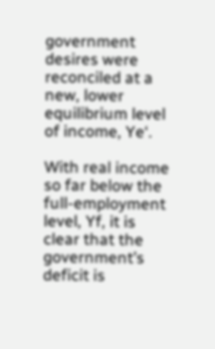government desires were reconciled at a new, lower equilibrium level of income, Ye‘.

With real income so far below the full-employment level, Yf, it is clear that the government’s deficit is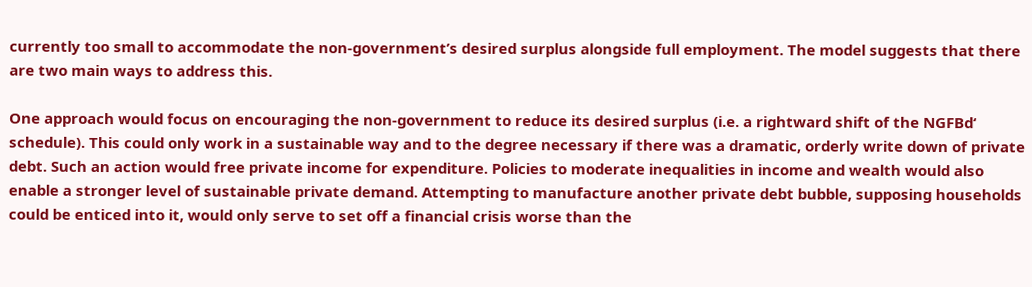currently too small to accommodate the non-government’s desired surplus alongside full employment. The model suggests that there are two main ways to address this.

One approach would focus on encouraging the non-government to reduce its desired surplus (i.e. a rightward shift of the NGFBd‘ schedule). This could only work in a sustainable way and to the degree necessary if there was a dramatic, orderly write down of private debt. Such an action would free private income for expenditure. Policies to moderate inequalities in income and wealth would also enable a stronger level of sustainable private demand. Attempting to manufacture another private debt bubble, supposing households could be enticed into it, would only serve to set off a financial crisis worse than the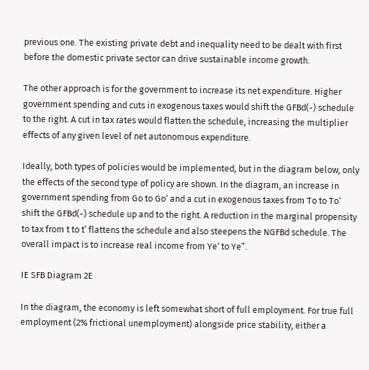previous one. The existing private debt and inequality need to be dealt with first before the domestic private sector can drive sustainable income growth.

The other approach is for the government to increase its net expenditure. Higher government spending and cuts in exogenous taxes would shift the GFBd(-) schedule to the right. A cut in tax rates would flatten the schedule, increasing the multiplier effects of any given level of net autonomous expenditure.

Ideally, both types of policies would be implemented, but in the diagram below, only the effects of the second type of policy are shown. In the diagram, an increase in government spending from Go to Go‘ and a cut in exogenous taxes from To to To‘ shift the GFBd(-) schedule up and to the right. A reduction in the marginal propensity to tax from t to t’ flattens the schedule and also steepens the NGFBd schedule. The overall impact is to increase real income from Ye‘ to Ye”.

IE SFB Diagram 2E

In the diagram, the economy is left somewhat short of full employment. For true full employment (2% frictional unemployment) alongside price stability, either a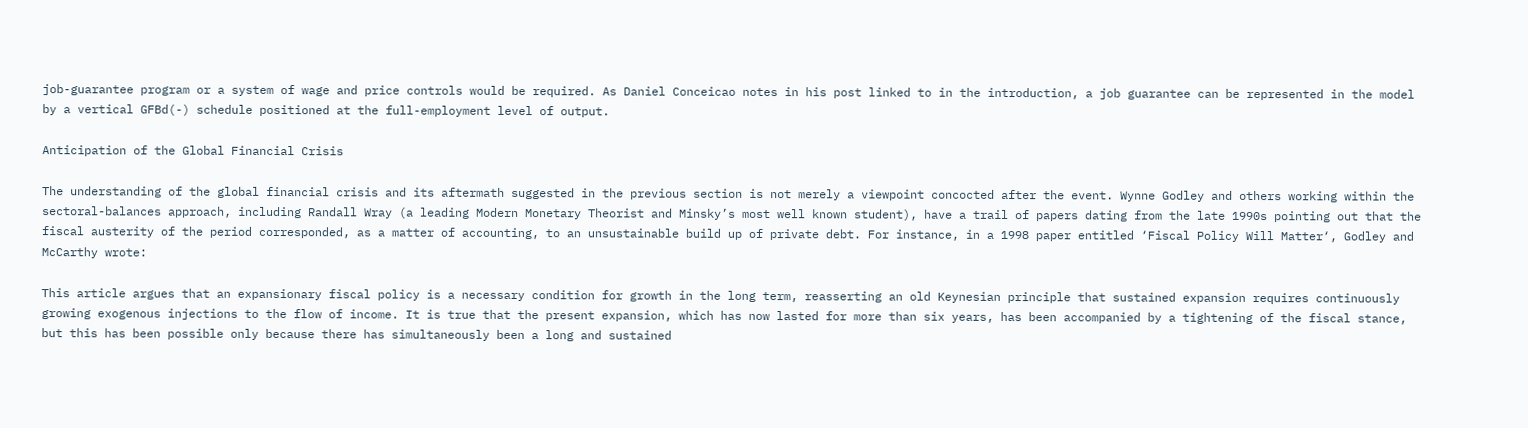job-guarantee program or a system of wage and price controls would be required. As Daniel Conceicao notes in his post linked to in the introduction, a job guarantee can be represented in the model by a vertical GFBd(-) schedule positioned at the full-employment level of output.

Anticipation of the Global Financial Crisis

The understanding of the global financial crisis and its aftermath suggested in the previous section is not merely a viewpoint concocted after the event. Wynne Godley and others working within the sectoral-balances approach, including Randall Wray (a leading Modern Monetary Theorist and Minsky’s most well known student), have a trail of papers dating from the late 1990s pointing out that the fiscal austerity of the period corresponded, as a matter of accounting, to an unsustainable build up of private debt. For instance, in a 1998 paper entitled ‘Fiscal Policy Will Matter‘, Godley and McCarthy wrote:

This article argues that an expansionary fiscal policy is a necessary condition for growth in the long term, reasserting an old Keynesian principle that sustained expansion requires continuously growing exogenous injections to the flow of income. It is true that the present expansion, which has now lasted for more than six years, has been accompanied by a tightening of the fiscal stance, but this has been possible only because there has simultaneously been a long and sustained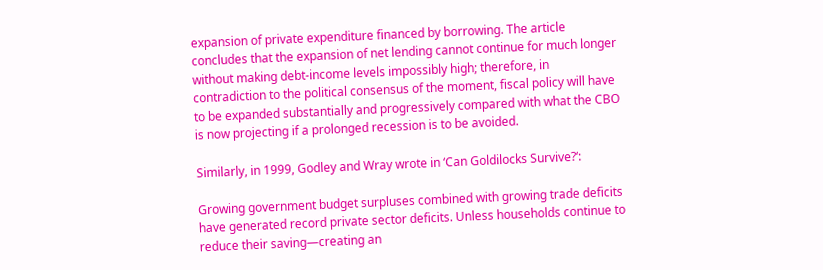expansion of private expenditure financed by borrowing. The article concludes that the expansion of net lending cannot continue for much longer without making debt-income levels impossibly high; therefore, in contradiction to the political consensus of the moment, fiscal policy will have to be expanded substantially and progressively compared with what the CBO is now projecting if a prolonged recession is to be avoided.

Similarly, in 1999, Godley and Wray wrote in ‘Can Goldilocks Survive?‘:

Growing government budget surpluses combined with growing trade deficits have generated record private sector deficits. Unless households continue to reduce their saving—creating an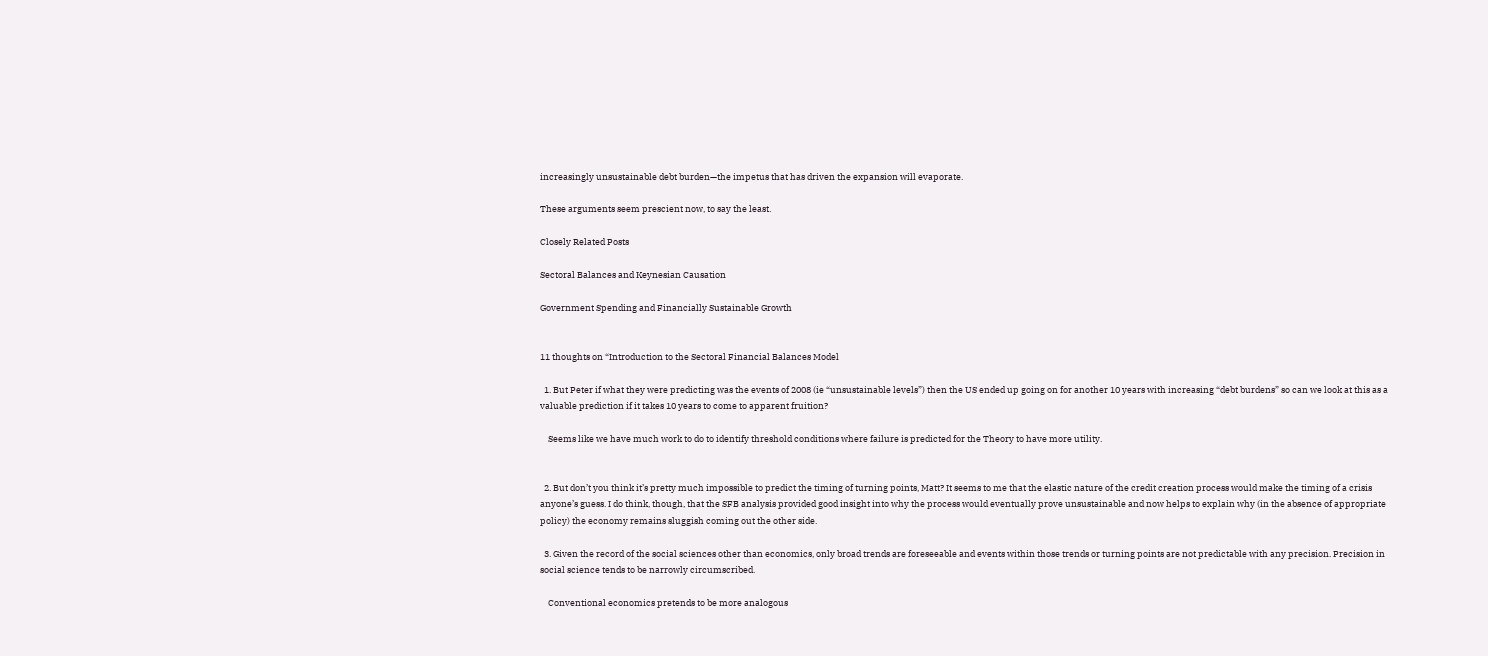increasingly unsustainable debt burden—the impetus that has driven the expansion will evaporate.

These arguments seem prescient now, to say the least.

Closely Related Posts

Sectoral Balances and Keynesian Causation

Government Spending and Financially Sustainable Growth


11 thoughts on “Introduction to the Sectoral Financial Balances Model

  1. But Peter if what they were predicting was the events of 2008 (ie “unsustainable levels”) then the US ended up going on for another 10 years with increasing “debt burdens” so can we look at this as a valuable prediction if it takes 10 years to come to apparent fruition?

    Seems like we have much work to do to identify threshold conditions where failure is predicted for the Theory to have more utility.


  2. But don’t you think it’s pretty much impossible to predict the timing of turning points, Matt? It seems to me that the elastic nature of the credit creation process would make the timing of a crisis anyone’s guess. I do think, though, that the SFB analysis provided good insight into why the process would eventually prove unsustainable and now helps to explain why (in the absence of appropriate policy) the economy remains sluggish coming out the other side.

  3. Given the record of the social sciences other than economics, only broad trends are foreseeable and events within those trends or turning points are not predictable with any precision. Precision in social science tends to be narrowly circumscribed.

    Conventional economics pretends to be more analogous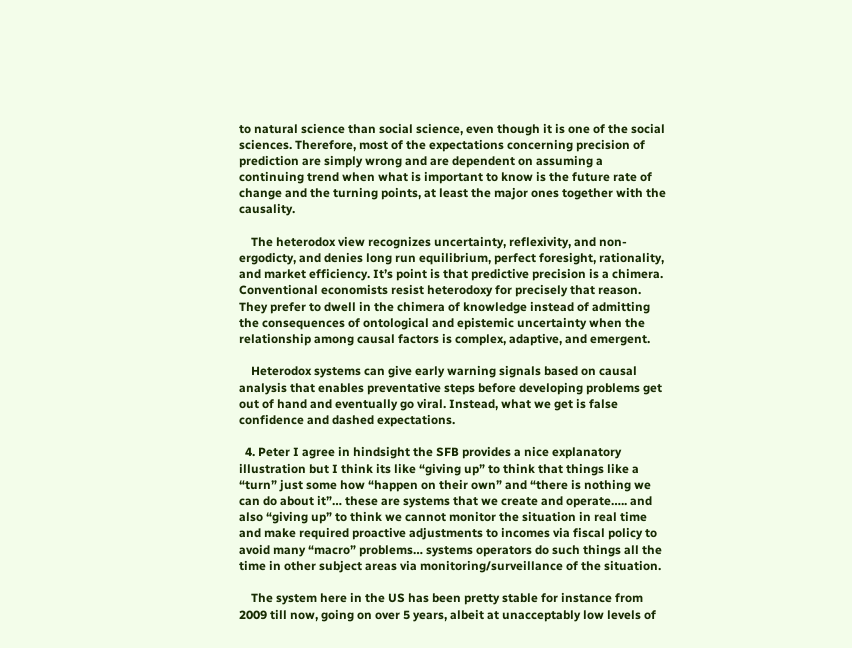to natural science than social science, even though it is one of the social sciences. Therefore, most of the expectations concerning precision of prediction are simply wrong and are dependent on assuming a continuing trend when what is important to know is the future rate of change and the turning points, at least the major ones together with the causality.

    The heterodox view recognizes uncertainty, reflexivity, and non-ergodicty, and denies long run equilibrium, perfect foresight, rationality, and market efficiency. It’s point is that predictive precision is a chimera. Conventional economists resist heterodoxy for precisely that reason. They prefer to dwell in the chimera of knowledge instead of admitting the consequences of ontological and epistemic uncertainty when the relationship among causal factors is complex, adaptive, and emergent.

    Heterodox systems can give early warning signals based on causal analysis that enables preventative steps before developing problems get out of hand and eventually go viral. Instead, what we get is false confidence and dashed expectations.

  4. Peter I agree in hindsight the SFB provides a nice explanatory illustration but I think its like “giving up” to think that things like a “turn” just some how “happen on their own” and “there is nothing we can do about it”… these are systems that we create and operate….. and also “giving up” to think we cannot monitor the situation in real time and make required proactive adjustments to incomes via fiscal policy to avoid many “macro” problems… systems operators do such things all the time in other subject areas via monitoring/surveillance of the situation.

    The system here in the US has been pretty stable for instance from 2009 till now, going on over 5 years, albeit at unacceptably low levels of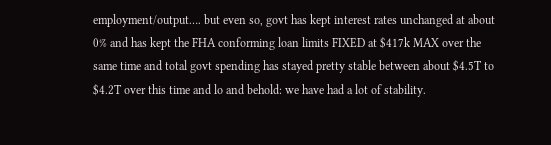employment/output…. but even so, govt has kept interest rates unchanged at about 0% and has kept the FHA conforming loan limits FIXED at $417k MAX over the same time and total govt spending has stayed pretty stable between about $4.5T to $4.2T over this time and lo and behold: we have had a lot of stability.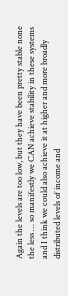Again the levels are too low, but they have been pretty stable none the less … so manifestly we CAN achieve stability in these systems and I think we could also achieve it at higher and more broadly distributed levels of income and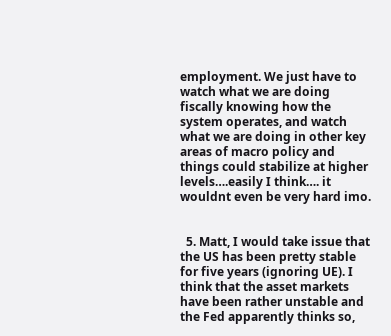employment. We just have to watch what we are doing fiscally knowing how the system operates, and watch what we are doing in other key areas of macro policy and things could stabilize at higher levels….easily I think…. it wouldnt even be very hard imo.


  5. Matt, I would take issue that the US has been pretty stable for five years (ignoring UE). I think that the asset markets have been rather unstable and the Fed apparently thinks so,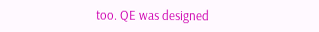too. QE was designed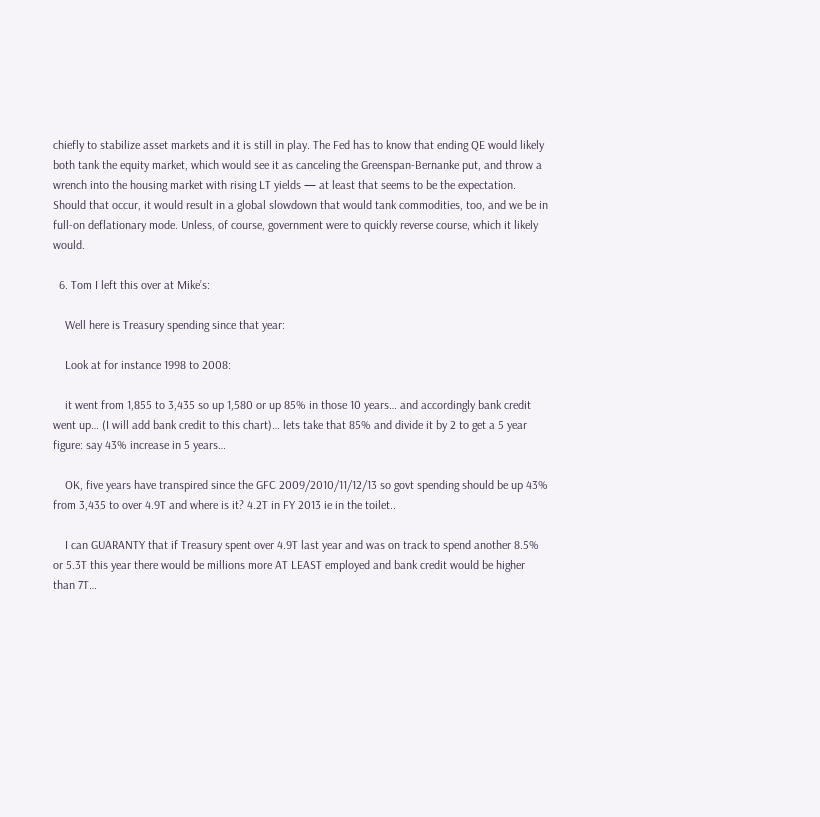chiefly to stabilize asset markets and it is still in play. The Fed has to know that ending QE would likely both tank the equity market, which would see it as canceling the Greenspan-Bernanke put, and throw a wrench into the housing market with rising LT yields — at least that seems to be the expectation. Should that occur, it would result in a global slowdown that would tank commodities, too, and we be in full-on deflationary mode. Unless, of course, government were to quickly reverse course, which it likely would.

  6. Tom I left this over at Mike’s:

    Well here is Treasury spending since that year:

    Look at for instance 1998 to 2008:

    it went from 1,855 to 3,435 so up 1,580 or up 85% in those 10 years… and accordingly bank credit went up… (I will add bank credit to this chart)… lets take that 85% and divide it by 2 to get a 5 year figure: say 43% increase in 5 years…

    OK, five years have transpired since the GFC 2009/2010/11/12/13 so govt spending should be up 43% from 3,435 to over 4.9T and where is it? 4.2T in FY 2013 ie in the toilet..

    I can GUARANTY that if Treasury spent over 4.9T last year and was on track to spend another 8.5% or 5.3T this year there would be millions more AT LEAST employed and bank credit would be higher than 7T…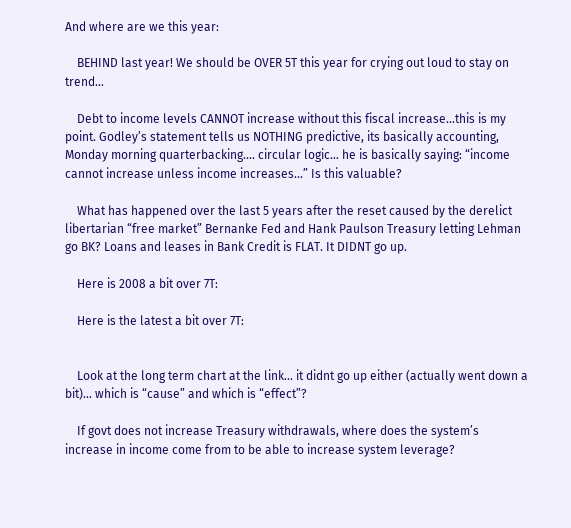And where are we this year:

    BEHIND last year! We should be OVER 5T this year for crying out loud to stay on trend…

    Debt to income levels CANNOT increase without this fiscal increase…this is my point. Godley’s statement tells us NOTHING predictive, its basically accounting, Monday morning quarterbacking…. circular logic… he is basically saying: “income cannot increase unless income increases…” Is this valuable?

    What has happened over the last 5 years after the reset caused by the derelict libertarian “free market” Bernanke Fed and Hank Paulson Treasury letting Lehman go BK? Loans and leases in Bank Credit is FLAT. It DIDNT go up.

    Here is 2008 a bit over 7T:

    Here is the latest a bit over 7T:


    Look at the long term chart at the link… it didnt go up either (actually went down a bit)… which is “cause” and which is “effect”?

    If govt does not increase Treasury withdrawals, where does the system’s increase in income come from to be able to increase system leverage?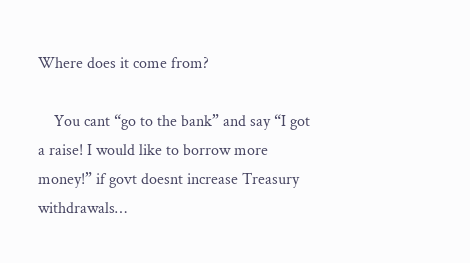Where does it come from?

    You cant “go to the bank” and say “I got a raise! I would like to borrow more money!” if govt doesnt increase Treasury withdrawals…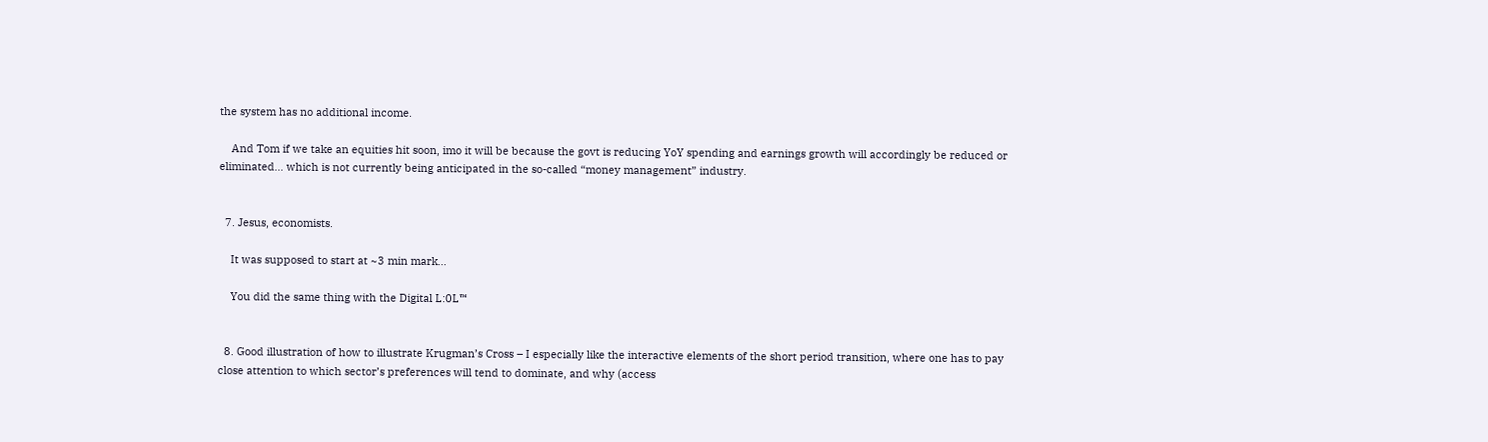the system has no additional income.

    And Tom if we take an equities hit soon, imo it will be because the govt is reducing YoY spending and earnings growth will accordingly be reduced or eliminated… which is not currently being anticipated in the so-called “money management” industry.


  7. Jesus, economists.

    It was supposed to start at ~3 min mark…

    You did the same thing with the Digital L:0L™


  8. Good illustration of how to illustrate Krugman’s Cross – I especially like the interactive elements of the short period transition, where one has to pay close attention to which sector’s preferences will tend to dominate, and why (access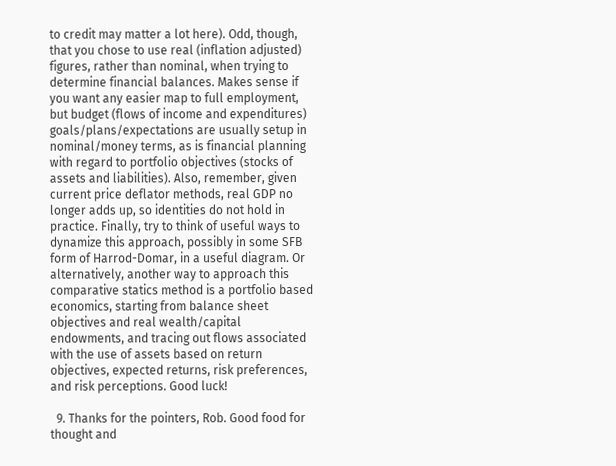to credit may matter a lot here). Odd, though, that you chose to use real (inflation adjusted) figures, rather than nominal, when trying to determine financial balances. Makes sense if you want any easier map to full employment, but budget (flows of income and expenditures) goals/plans/expectations are usually setup in nominal/money terms, as is financial planning with regard to portfolio objectives (stocks of assets and liabilities). Also, remember, given current price deflator methods, real GDP no longer adds up, so identities do not hold in practice. Finally, try to think of useful ways to dynamize this approach, possibly in some SFB form of Harrod-Domar, in a useful diagram. Or alternatively, another way to approach this comparative statics method is a portfolio based economics, starting from balance sheet objectives and real wealth/capital endowments, and tracing out flows associated with the use of assets based on return objectives, expected returns, risk preferences, and risk perceptions. Good luck!

  9. Thanks for the pointers, Rob. Good food for thought and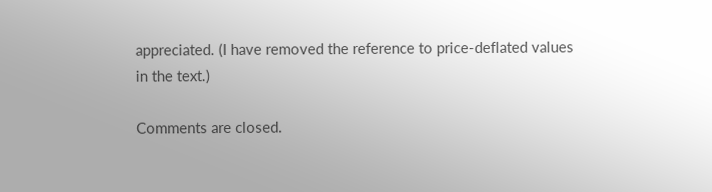appreciated. (I have removed the reference to price-deflated values in the text.)

Comments are closed.